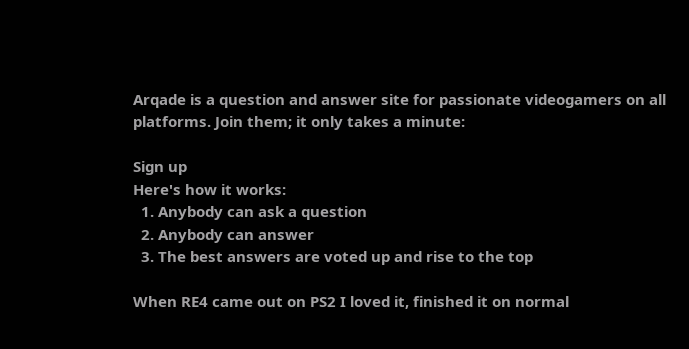Arqade is a question and answer site for passionate videogamers on all platforms. Join them; it only takes a minute:

Sign up
Here's how it works:
  1. Anybody can ask a question
  2. Anybody can answer
  3. The best answers are voted up and rise to the top

When RE4 came out on PS2 I loved it, finished it on normal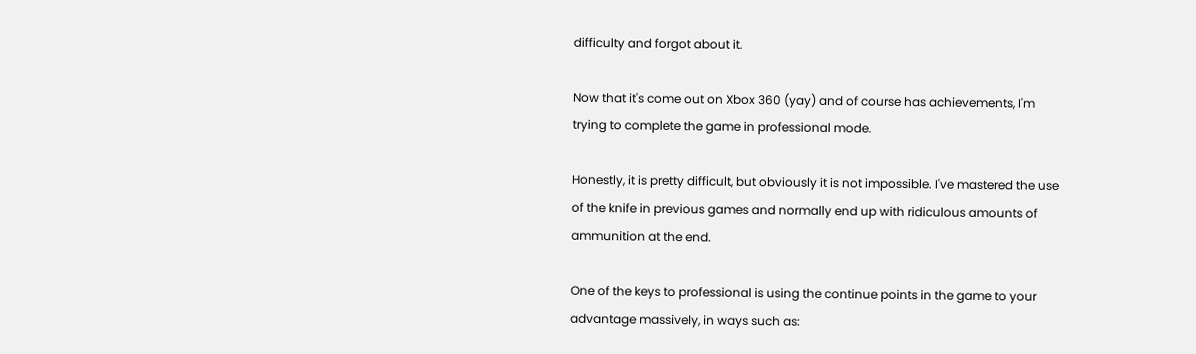difficulty and forgot about it.

Now that it's come out on Xbox 360 (yay) and of course has achievements, I'm trying to complete the game in professional mode.

Honestly, it is pretty difficult, but obviously it is not impossible. I've mastered the use of the knife in previous games and normally end up with ridiculous amounts of ammunition at the end.

One of the keys to professional is using the continue points in the game to your advantage massively, in ways such as: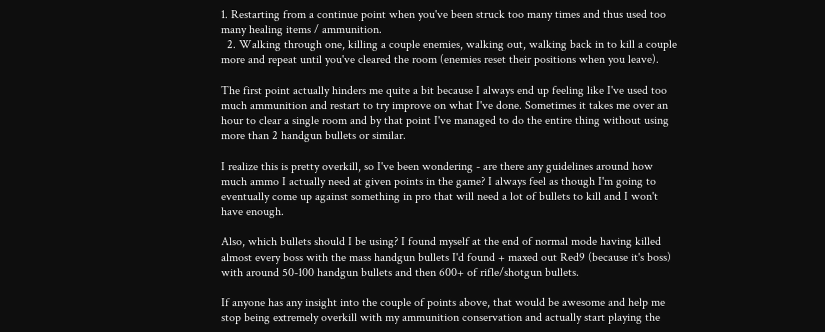1. Restarting from a continue point when you've been struck too many times and thus used too many healing items / ammunition.
  2. Walking through one, killing a couple enemies, walking out, walking back in to kill a couple more and repeat until you've cleared the room (enemies reset their positions when you leave).

The first point actually hinders me quite a bit because I always end up feeling like I've used too much ammunition and restart to try improve on what I've done. Sometimes it takes me over an hour to clear a single room and by that point I've managed to do the entire thing without using more than 2 handgun bullets or similar.

I realize this is pretty overkill, so I've been wondering - are there any guidelines around how much ammo I actually need at given points in the game? I always feel as though I'm going to eventually come up against something in pro that will need a lot of bullets to kill and I won't have enough.

Also, which bullets should I be using? I found myself at the end of normal mode having killed almost every boss with the mass handgun bullets I'd found + maxed out Red9 (because it's boss) with around 50-100 handgun bullets and then 600+ of rifle/shotgun bullets.

If anyone has any insight into the couple of points above, that would be awesome and help me stop being extremely overkill with my ammunition conservation and actually start playing the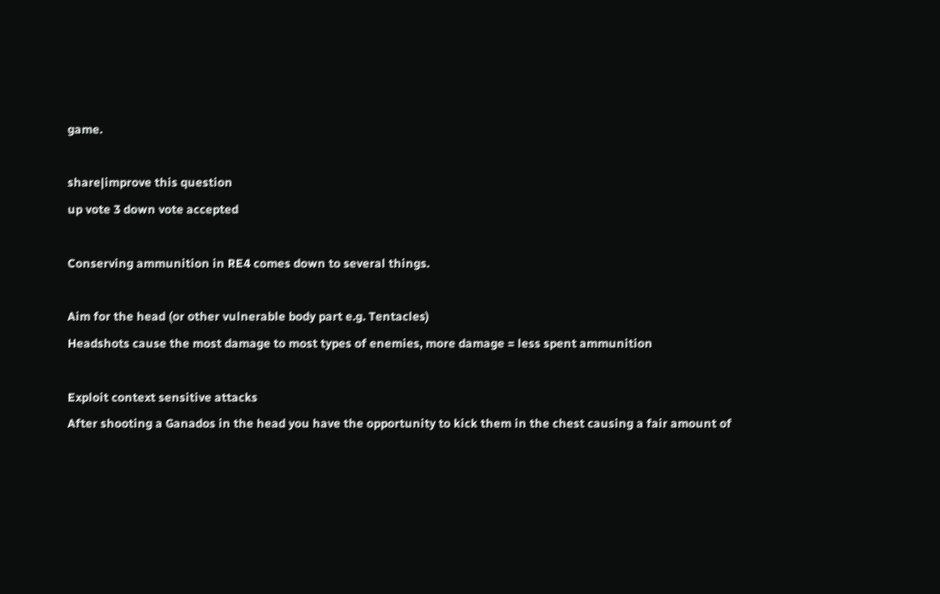game.

share|improve this question
up vote 3 down vote accepted

Conserving ammunition in RE4 comes down to several things.

Aim for the head (or other vulnerable body part e.g. Tentacles)
Headshots cause the most damage to most types of enemies, more damage = less spent ammunition

Exploit context sensitive attacks
After shooting a Ganados in the head you have the opportunity to kick them in the chest causing a fair amount of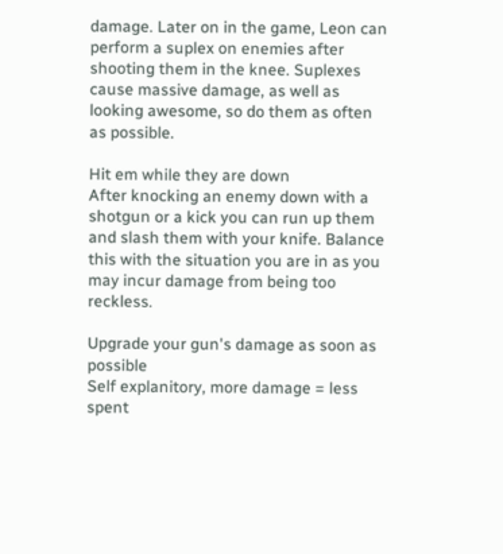damage. Later on in the game, Leon can perform a suplex on enemies after shooting them in the knee. Suplexes cause massive damage, as well as looking awesome, so do them as often as possible.

Hit em while they are down
After knocking an enemy down with a shotgun or a kick you can run up them and slash them with your knife. Balance this with the situation you are in as you may incur damage from being too reckless.

Upgrade your gun's damage as soon as possible
Self explanitory, more damage = less spent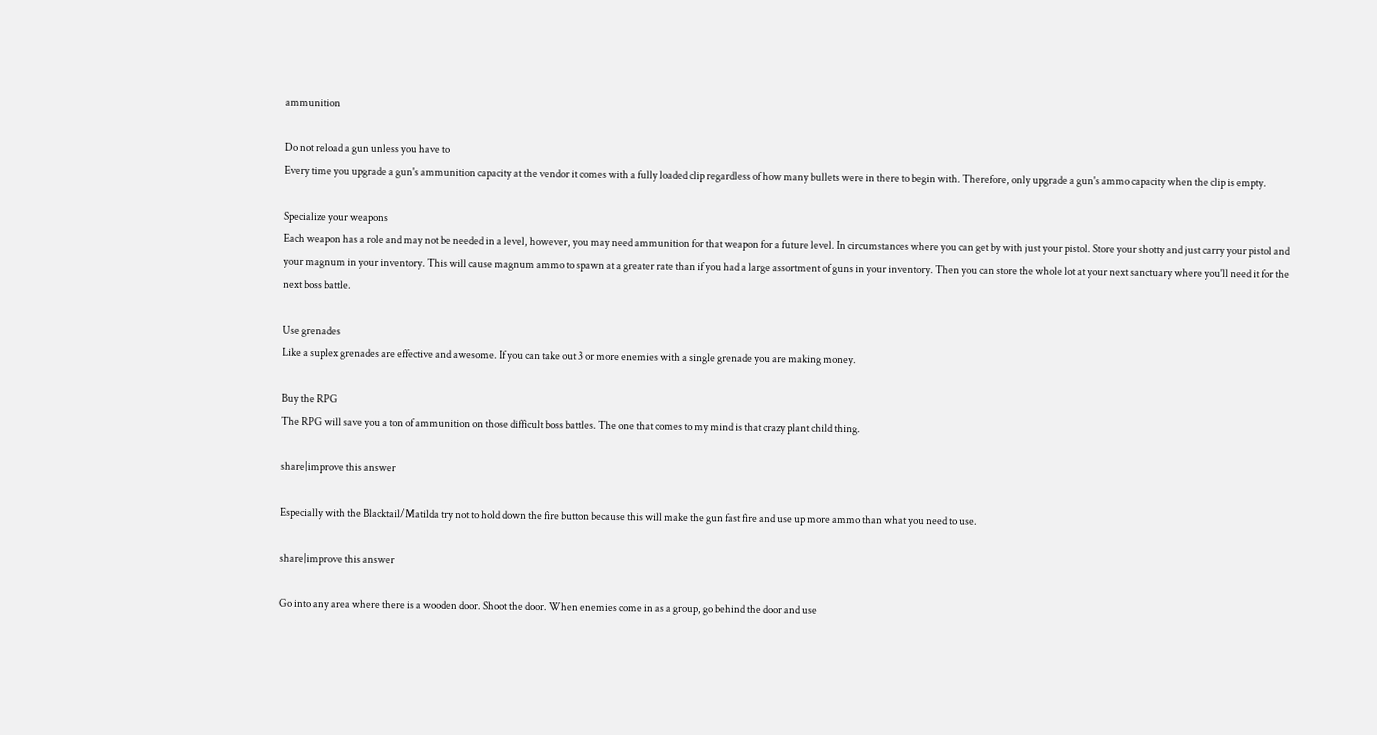ammunition

Do not reload a gun unless you have to
Every time you upgrade a gun's ammunition capacity at the vendor it comes with a fully loaded clip regardless of how many bullets were in there to begin with. Therefore, only upgrade a gun's ammo capacity when the clip is empty.

Specialize your weapons
Each weapon has a role and may not be needed in a level, however, you may need ammunition for that weapon for a future level. In circumstances where you can get by with just your pistol. Store your shotty and just carry your pistol and your magnum in your inventory. This will cause magnum ammo to spawn at a greater rate than if you had a large assortment of guns in your inventory. Then you can store the whole lot at your next sanctuary where you'll need it for the next boss battle.

Use grenades
Like a suplex grenades are effective and awesome. If you can take out 3 or more enemies with a single grenade you are making money.

Buy the RPG
The RPG will save you a ton of ammunition on those difficult boss battles. The one that comes to my mind is that crazy plant child thing.

share|improve this answer

Especially with the Blacktail/Matilda try not to hold down the fire button because this will make the gun fast fire and use up more ammo than what you need to use.

share|improve this answer

Go into any area where there is a wooden door. Shoot the door. When enemies come in as a group, go behind the door and use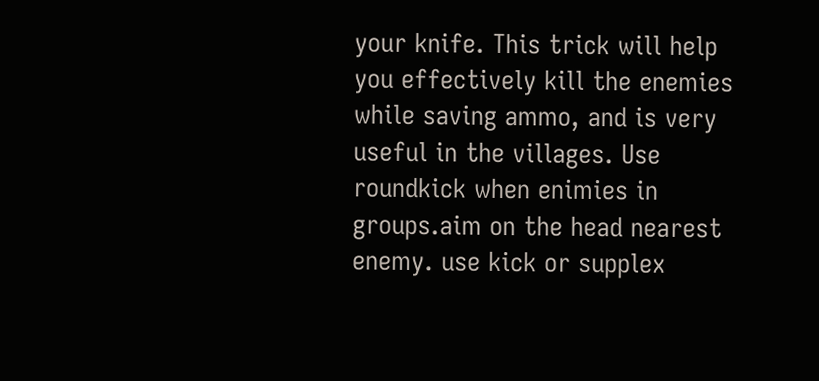your knife. This trick will help you effectively kill the enemies while saving ammo, and is very useful in the villages. Use roundkick when enimies in groups.aim on the head nearest enemy. use kick or supplex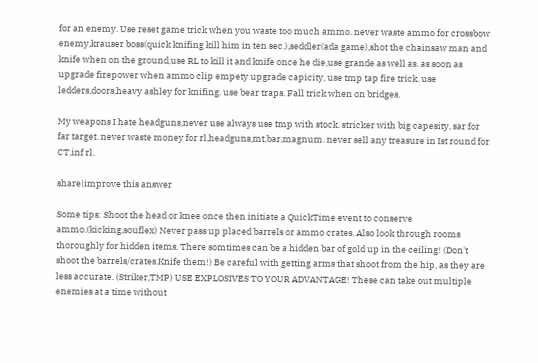for an enemy. Use reset game trick when you waste too much ammo. never waste ammo for crossbow enemy,krauser boss(quick knifing kill him in ten sec.),seddler(ada game),shot the chainsaw man and knife when on the ground,use RL to kill it and knife once he die,use grande as well as. as soon as upgrade firepower when ammo clip empety upgrade capicity, use tmp tap fire trick. use ledders,doors,heavy ashley for knifing. use bear traps. Fall trick when on bridges.

My weapons I hate headguns,never use always use tmp with stock. stricker with big capesity, sar for far target. never waste money for rl,headguns,mt,bar,magnum. never sell any treasure in Ist round for CT,inf rl.

share|improve this answer

Some tips: Shoot the head or knee once then initiate a QuickTime event to conserve ammo.(kicking,souflex) Never pass up placed barrels or ammo crates. Also look through rooms thoroughly for hidden items. There somtimes can be a hidden bar of gold up in the ceiling! (Don't shoot the barrels/crates.Knife them!) Be careful with getting arms that shoot from the hip, as they are less accurate. (Striker,TMP) USE EXPLOSIVES TO YOUR ADVANTAGE! These can take out multiple enemies at a time without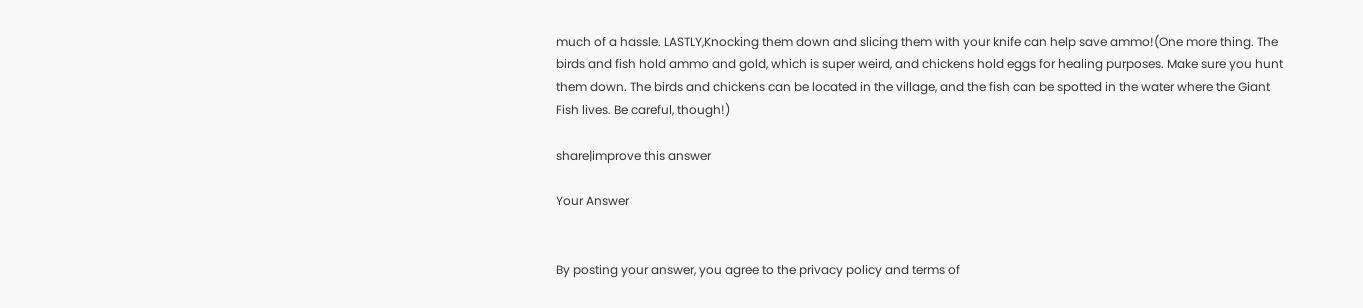much of a hassle. LASTLY,Knocking them down and slicing them with your knife can help save ammo!(One more thing. The birds and fish hold ammo and gold, which is super weird, and chickens hold eggs for healing purposes. Make sure you hunt them down. The birds and chickens can be located in the village, and the fish can be spotted in the water where the Giant Fish lives. Be careful, though!)

share|improve this answer

Your Answer


By posting your answer, you agree to the privacy policy and terms of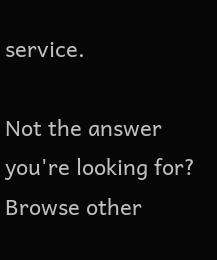service.

Not the answer you're looking for? Browse other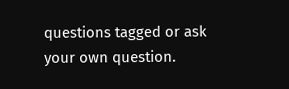questions tagged or ask your own question.